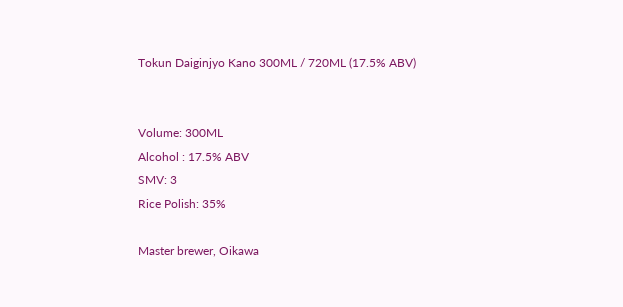Tokun Daiginjyo Kano 300ML / 720ML (17.5% ABV)


Volume: 300ML
Alcohol : 17.5% ABV
SMV: 3
Rice Polish: 35%

Master brewer, Oikawa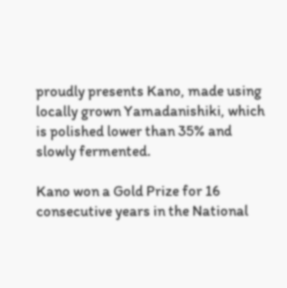proudly presents Kano, made using locally grown Yamadanishiki, which is polished lower than 35% and slowly fermented.

Kano won a Gold Prize for 16 consecutive years in the National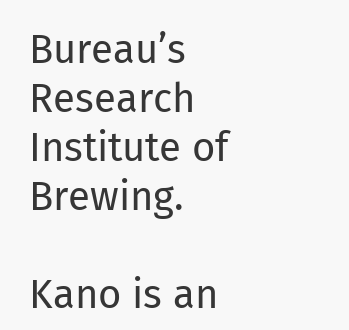Bureau’s Research Institute of Brewing.

Kano is an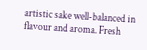artistic sake well-balanced in flavour and aroma. Fresh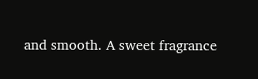and smooth. A sweet fragrance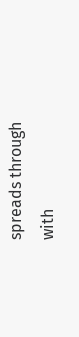spreads through with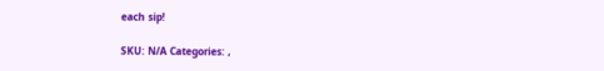each sip!

SKU: N/A Categories: ,